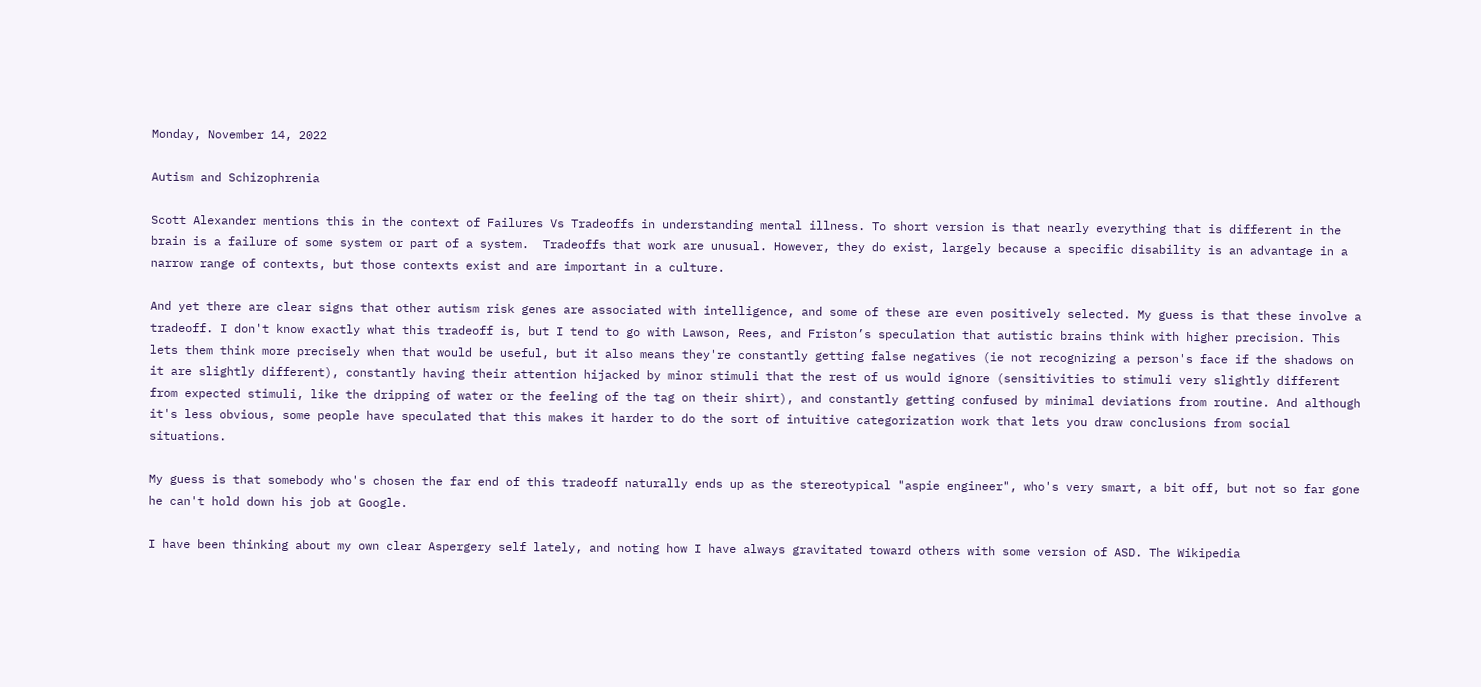Monday, November 14, 2022

Autism and Schizophrenia

Scott Alexander mentions this in the context of Failures Vs Tradeoffs in understanding mental illness. To short version is that nearly everything that is different in the brain is a failure of some system or part of a system.  Tradeoffs that work are unusual. However, they do exist, largely because a specific disability is an advantage in a narrow range of contexts, but those contexts exist and are important in a culture.

And yet there are clear signs that other autism risk genes are associated with intelligence, and some of these are even positively selected. My guess is that these involve a tradeoff. I don't know exactly what this tradeoff is, but I tend to go with Lawson, Rees, and Friston’s speculation that autistic brains think with higher precision. This lets them think more precisely when that would be useful, but it also means they're constantly getting false negatives (ie not recognizing a person's face if the shadows on it are slightly different), constantly having their attention hijacked by minor stimuli that the rest of us would ignore (sensitivities to stimuli very slightly different from expected stimuli, like the dripping of water or the feeling of the tag on their shirt), and constantly getting confused by minimal deviations from routine. And although it's less obvious, some people have speculated that this makes it harder to do the sort of intuitive categorization work that lets you draw conclusions from social situations.

My guess is that somebody who's chosen the far end of this tradeoff naturally ends up as the stereotypical "aspie engineer", who's very smart, a bit off, but not so far gone he can't hold down his job at Google.

I have been thinking about my own clear Aspergery self lately, and noting how I have always gravitated toward others with some version of ASD. The Wikipedia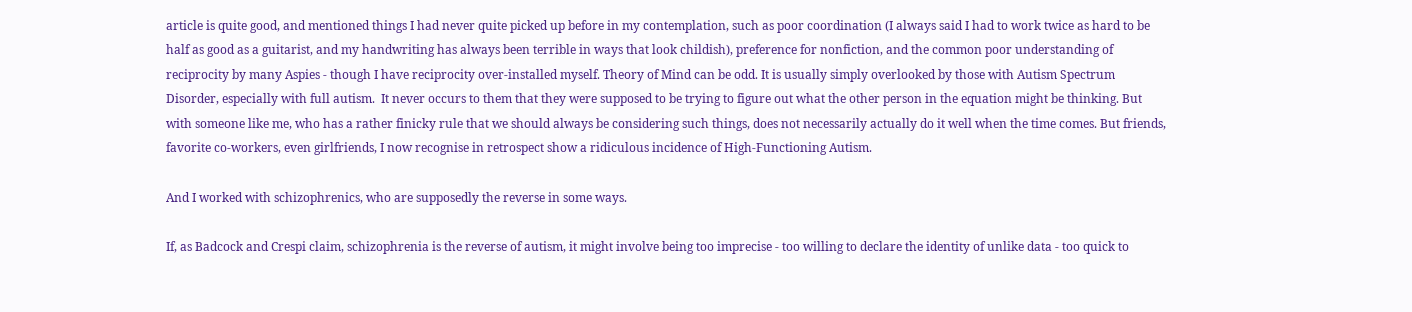article is quite good, and mentioned things I had never quite picked up before in my contemplation, such as poor coordination (I always said I had to work twice as hard to be half as good as a guitarist, and my handwriting has always been terrible in ways that look childish), preference for nonfiction, and the common poor understanding of reciprocity by many Aspies - though I have reciprocity over-installed myself. Theory of Mind can be odd. It is usually simply overlooked by those with Autism Spectrum Disorder, especially with full autism.  It never occurs to them that they were supposed to be trying to figure out what the other person in the equation might be thinking. But with someone like me, who has a rather finicky rule that we should always be considering such things, does not necessarily actually do it well when the time comes. But friends, favorite co-workers, even girlfriends, I now recognise in retrospect show a ridiculous incidence of High-Functioning Autism.

And I worked with schizophrenics, who are supposedly the reverse in some ways.

If, as Badcock and Crespi claim, schizophrenia is the reverse of autism, it might involve being too imprecise - too willing to declare the identity of unlike data - too quick to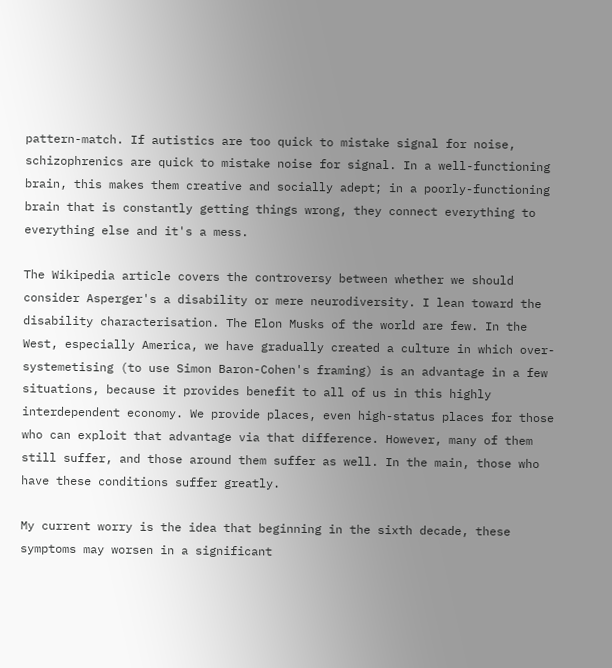pattern-match. If autistics are too quick to mistake signal for noise, schizophrenics are quick to mistake noise for signal. In a well-functioning brain, this makes them creative and socially adept; in a poorly-functioning brain that is constantly getting things wrong, they connect everything to everything else and it's a mess.

The Wikipedia article covers the controversy between whether we should consider Asperger's a disability or mere neurodiversity. I lean toward the disability characterisation. The Elon Musks of the world are few. In the West, especially America, we have gradually created a culture in which over-systemetising (to use Simon Baron-Cohen's framing) is an advantage in a few situations, because it provides benefit to all of us in this highly interdependent economy. We provide places, even high-status places for those who can exploit that advantage via that difference. However, many of them still suffer, and those around them suffer as well. In the main, those who have these conditions suffer greatly.

My current worry is the idea that beginning in the sixth decade, these symptoms may worsen in a significant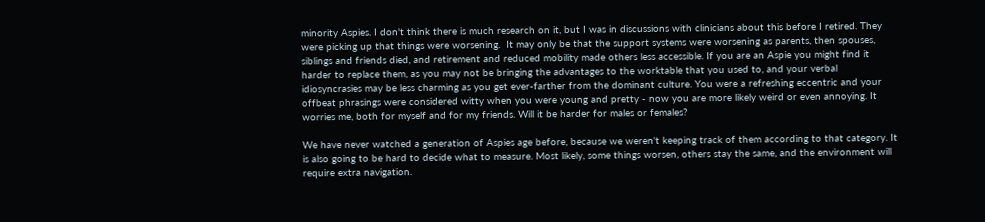minority Aspies. I don't think there is much research on it, but I was in discussions with clinicians about this before I retired. They were picking up that things were worsening.  It may only be that the support systems were worsening as parents, then spouses, siblings and friends died, and retirement and reduced mobility made others less accessible. If you are an Aspie you might find it harder to replace them, as you may not be bringing the advantages to the worktable that you used to, and your verbal idiosyncrasies may be less charming as you get ever-farther from the dominant culture. You were a refreshing eccentric and your offbeat phrasings were considered witty when you were young and pretty - now you are more likely weird or even annoying. It worries me, both for myself and for my friends. Will it be harder for males or females?

We have never watched a generation of Aspies age before, because we weren't keeping track of them according to that category. It is also going to be hard to decide what to measure. Most likely, some things worsen, others stay the same, and the environment will require extra navigation.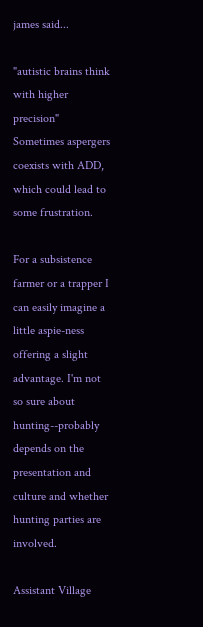james said...

"autistic brains think with higher precision"
Sometimes aspergers coexists with ADD, which could lead to some frustration.

For a subsistence farmer or a trapper I can easily imagine a little aspie-ness offering a slight advantage. I'm not so sure about hunting--probably depends on the presentation and culture and whether hunting parties are involved.

Assistant Village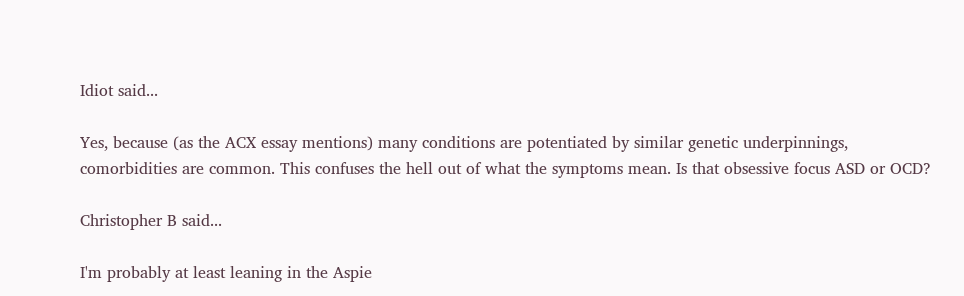Idiot said...

Yes, because (as the ACX essay mentions) many conditions are potentiated by similar genetic underpinnings, comorbidities are common. This confuses the hell out of what the symptoms mean. Is that obsessive focus ASD or OCD?

Christopher B said...

I'm probably at least leaning in the Aspie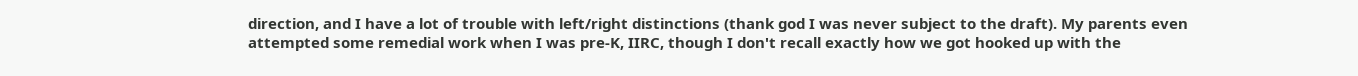direction, and I have a lot of trouble with left/right distinctions (thank god I was never subject to the draft). My parents even attempted some remedial work when I was pre-K, IIRC, though I don't recall exactly how we got hooked up with the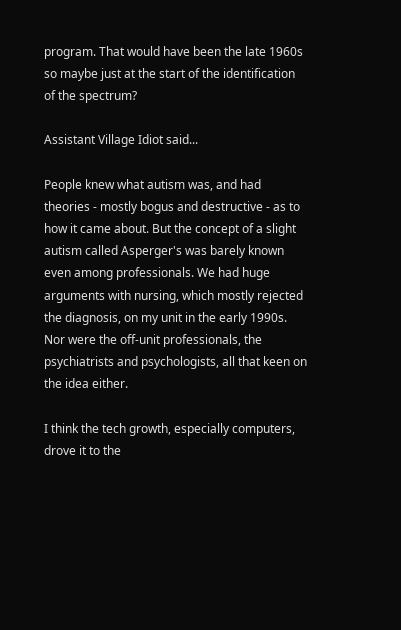program. That would have been the late 1960s so maybe just at the start of the identification of the spectrum?

Assistant Village Idiot said...

People knew what autism was, and had theories - mostly bogus and destructive - as to how it came about. But the concept of a slight autism called Asperger's was barely known even among professionals. We had huge arguments with nursing, which mostly rejected the diagnosis, on my unit in the early 1990s. Nor were the off-unit professionals, the psychiatrists and psychologists, all that keen on the idea either.

I think the tech growth, especially computers, drove it to the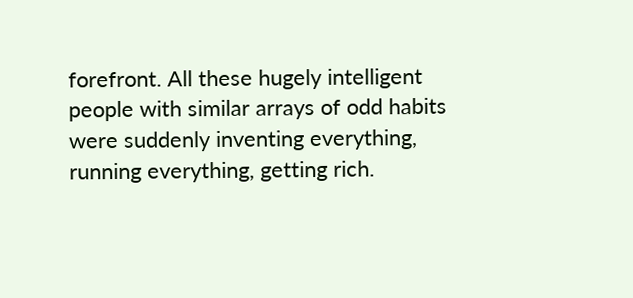forefront. All these hugely intelligent people with similar arrays of odd habits were suddenly inventing everything, running everything, getting rich.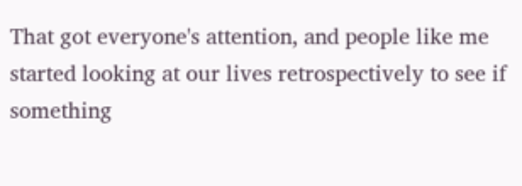That got everyone's attention, and people like me started looking at our lives retrospectively to see if something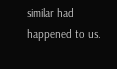similar had happened to us.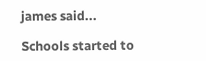james said...

Schools started to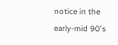notice in the early-mid 90's